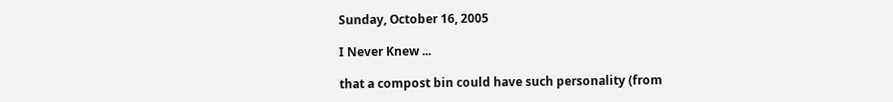Sunday, October 16, 2005

I Never Knew ...

that a compost bin could have such personality (from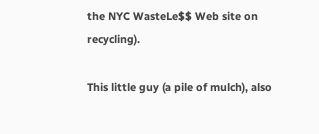the NYC WasteLe$$ Web site on recycling).

This little guy (a pile of mulch), also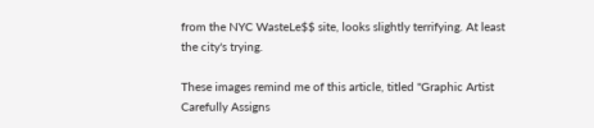from the NYC WasteLe$$ site, looks slightly terrifying. At least the city's trying.

These images remind me of this article, titled "Graphic Artist Carefully Assigns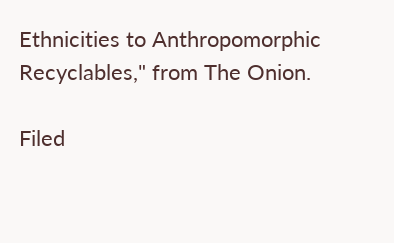Ethnicities to Anthropomorphic Recyclables," from The Onion.

Filed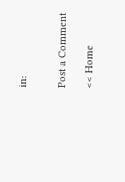in:


Post a Comment

<< Home